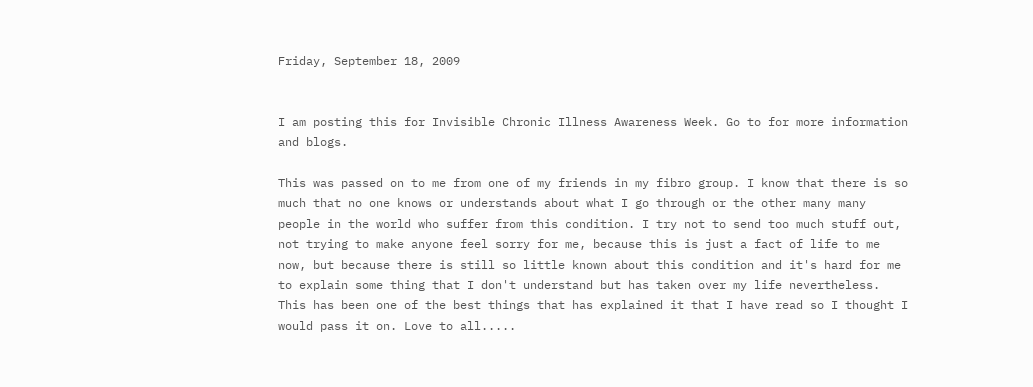Friday, September 18, 2009


I am posting this for Invisible Chronic Illness Awareness Week. Go to for more information and blogs.

This was passed on to me from one of my friends in my fibro group. I know that there is so much that no one knows or understands about what I go through or the other many many people in the world who suffer from this condition. I try not to send too much stuff out, not trying to make anyone feel sorry for me, because this is just a fact of life to me now, but because there is still so little known about this condition and it's hard for me to explain some thing that I don't understand but has taken over my life nevertheless. This has been one of the best things that has explained it that I have read so I thought I would pass it on. Love to all.....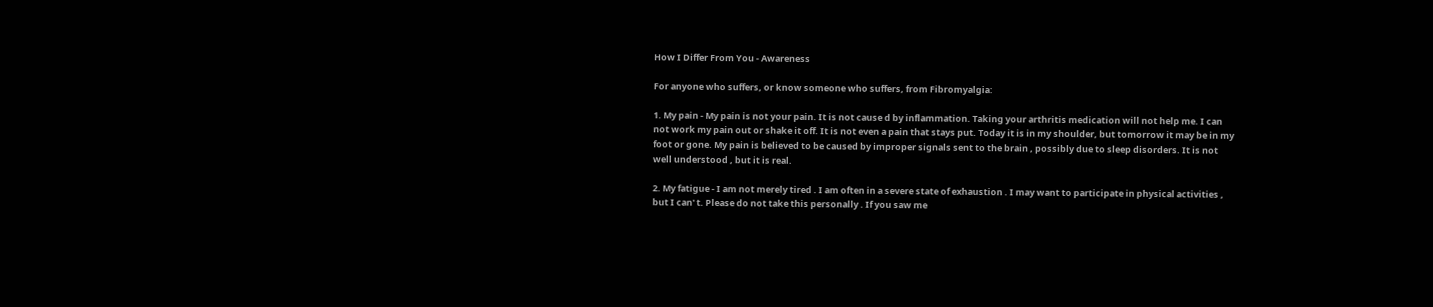How I Differ From You - Awareness

For anyone who suffers, or know someone who suffers, from Fibromyalgia:

1. My pain - My pain is not your pain. It is not cause d by inflammation. Taking your arthritis medication will not help me. I can not work my pain out or shake it off. It is not even a pain that stays put. Today it is in my shoulder, but tomorrow it may be in my foot or gone. My pain is believed to be caused by improper signals sent to the brain , possibly due to sleep disorders. It is not well understood , but it is real.

2. My fatigue - I am not merely tired . I am often in a severe state of exhaustion . I may want to participate in physical activities , but I can' t. Please do not take this personally . If you saw me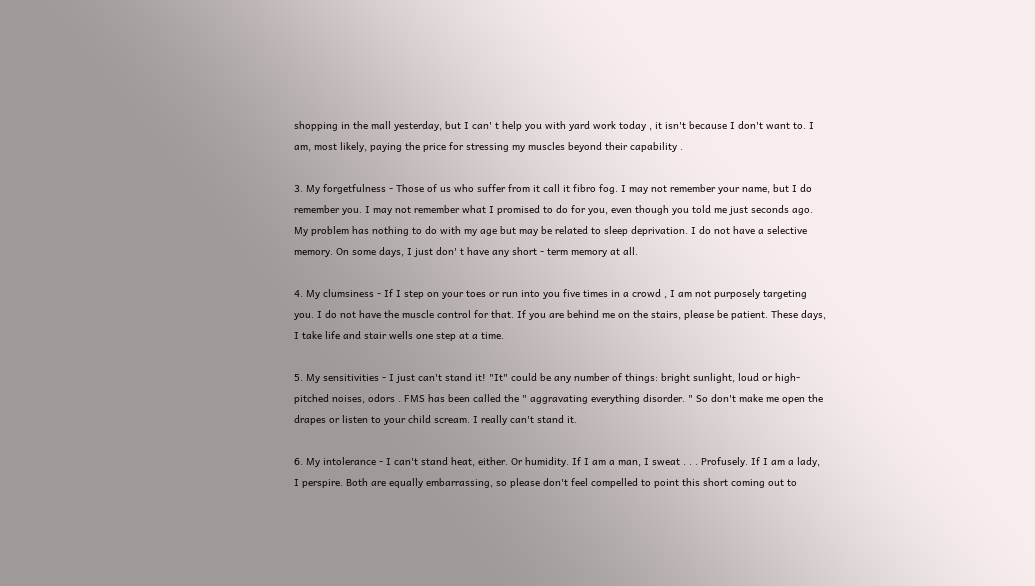shopping in the mall yesterday, but I can' t help you with yard work today , it isn't because I don't want to. I am, most likely, paying the price for stressing my muscles beyond their capability .

3. My forgetfulness - Those of us who suffer from it call it fibro fog. I may not remember your name, but I do remember you. I may not remember what I promised to do for you, even though you told me just seconds ago. My problem has nothing to do with my age but may be related to sleep deprivation. I do not have a selective memory. On some days, I just don' t have any short - term memory at all.

4. My clumsiness - If I step on your toes or run into you five times in a crowd , I am not purposely targeting you. I do not have the muscle control for that. If you are behind me on the stairs, please be patient. These days, I take life and stair wells one step at a time.

5. My sensitivities - I just can't stand it! "It" could be any number of things: bright sunlight, loud or high- pitched noises, odors . FMS has been called the " aggravating everything disorder. " So don't make me open the drapes or listen to your child scream. I really can't stand it.

6. My intolerance - I can't stand heat, either. Or humidity. If I am a man, I sweat . . . Profusely. If I am a lady, I perspire. Both are equally embarrassing, so please don't feel compelled to point this short coming out to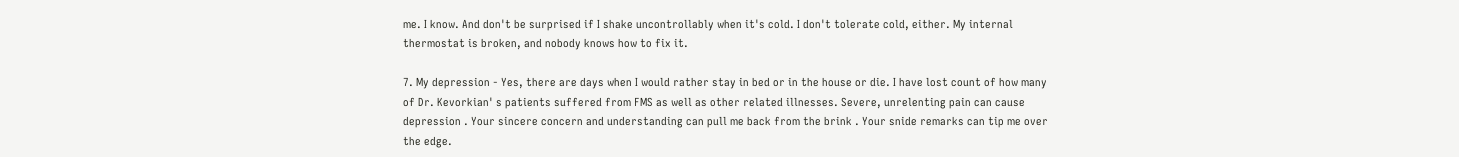me. I know. And don't be surprised if I shake uncontrollably when it's cold. I don't tolerate cold, either. My internal thermostat is broken, and nobody knows how to fix it.

7. My depression - Yes, there are days when I would rather stay in bed or in the house or die. I have lost count of how many of Dr. Kevorkian' s patients suffered from FMS as well as other related illnesses. Severe, unrelenting pain can cause depression . Your sincere concern and understanding can pull me back from the brink . Your snide remarks can tip me over the edge.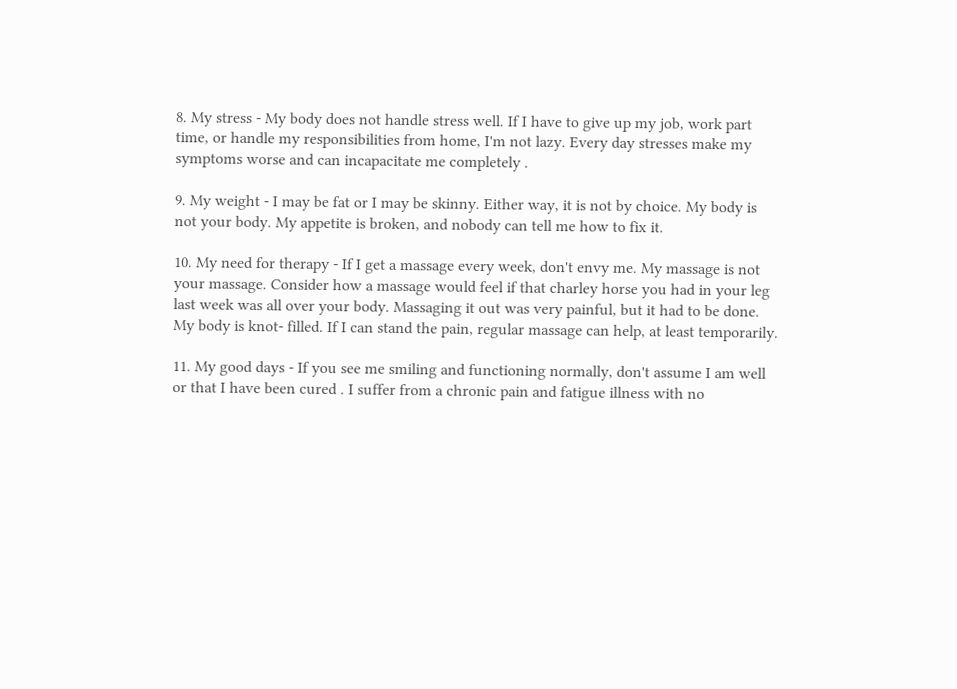8. My stress - My body does not handle stress well. If I have to give up my job, work part time, or handle my responsibilities from home, I'm not lazy. Every day stresses make my symptoms worse and can incapacitate me completely .

9. My weight - I may be fat or I may be skinny. Either way, it is not by choice. My body is not your body. My appetite is broken, and nobody can tell me how to fix it.

10. My need for therapy - If I get a massage every week, don't envy me. My massage is not your massage. Consider how a massage would feel if that charley horse you had in your leg last week was all over your body. Massaging it out was very painful, but it had to be done. My body is knot- filled. If I can stand the pain, regular massage can help, at least temporarily.

11. My good days - If you see me smiling and functioning normally, don't assume I am well or that I have been cured . I suffer from a chronic pain and fatigue illness with no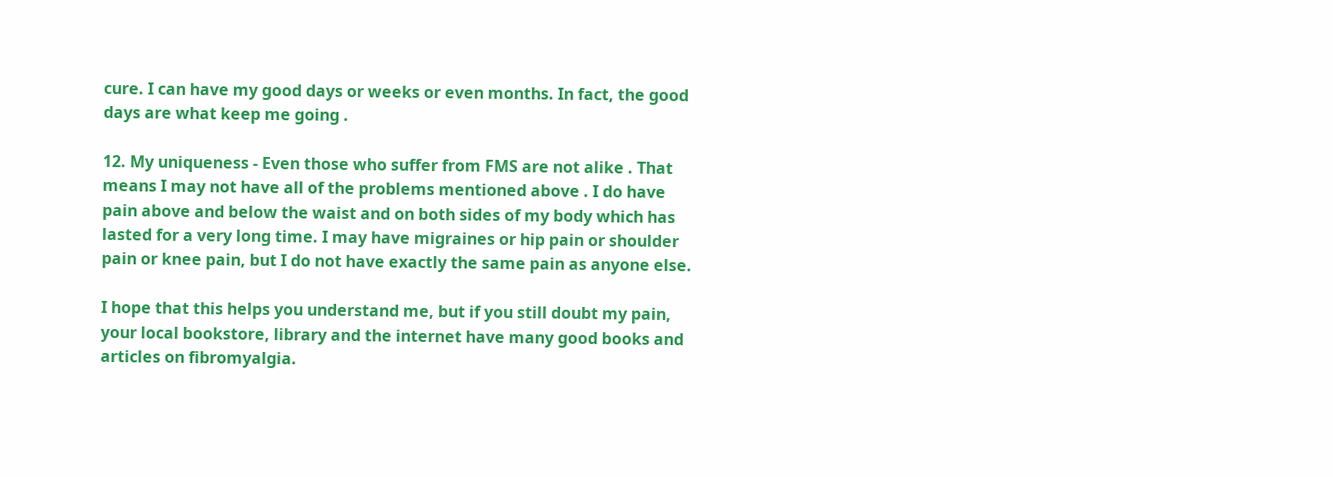cure. I can have my good days or weeks or even months. In fact, the good days are what keep me going .

12. My uniqueness - Even those who suffer from FMS are not alike . That means I may not have all of the problems mentioned above . I do have pain above and below the waist and on both sides of my body which has lasted for a very long time. I may have migraines or hip pain or shoulder pain or knee pain, but I do not have exactly the same pain as anyone else.

I hope that this helps you understand me, but if you still doubt my pain, your local bookstore, library and the internet have many good books and articles on fibromyalgia.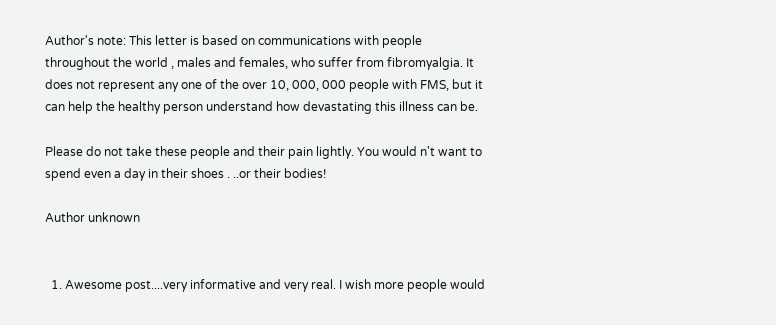Author's note: This letter is based on communications with people throughout the world , males and females, who suffer from fibromyalgia. It does not represent any one of the over 10, 000, 000 people with FMS, but it can help the healthy person understand how devastating this illness can be.

Please do not take these people and their pain lightly. You would n't want to spend even a day in their shoes . ..or their bodies!

Author unknown


  1. Awesome post....very informative and very real. I wish more people would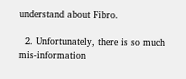understand about Fibro.

  2. Unfortunately, there is so much mis-information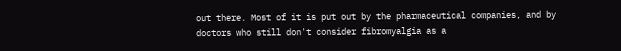out there. Most of it is put out by the pharmaceutical companies, and by doctors who still don't consider fibromyalgia as a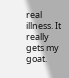real illness. It really gets my goat.